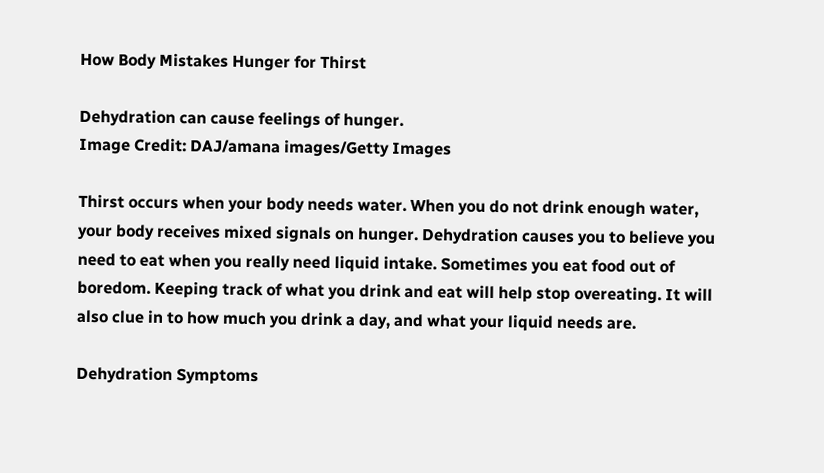How Body Mistakes Hunger for Thirst

Dehydration can cause feelings of hunger.
Image Credit: DAJ/amana images/Getty Images

Thirst occurs when your body needs water. When you do not drink enough water, your body receives mixed signals on hunger. Dehydration causes you to believe you need to eat when you really need liquid intake. Sometimes you eat food out of boredom. Keeping track of what you drink and eat will help stop overeating. It will also clue in to how much you drink a day, and what your liquid needs are.

Dehydration Symptoms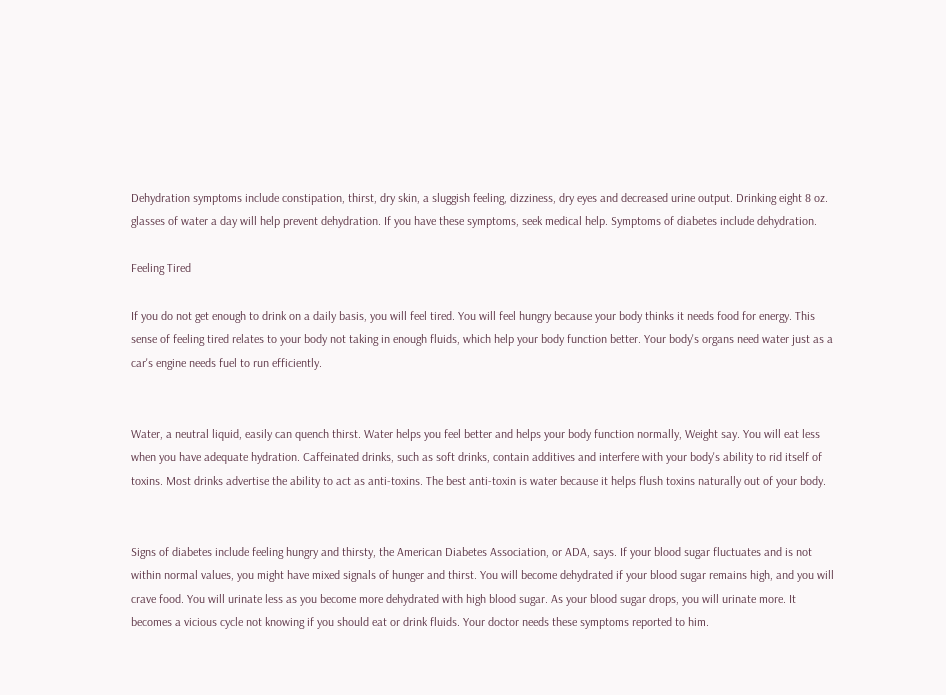Dehydration symptoms include constipation, thirst, dry skin, a sluggish feeling, dizziness, dry eyes and decreased urine output. Drinking eight 8 oz. glasses of water a day will help prevent dehydration. If you have these symptoms, seek medical help. Symptoms of diabetes include dehydration.

Feeling Tired

If you do not get enough to drink on a daily basis, you will feel tired. You will feel hungry because your body thinks it needs food for energy. This sense of feeling tired relates to your body not taking in enough fluids, which help your body function better. Your body's organs need water just as a car's engine needs fuel to run efficiently.


Water, a neutral liquid, easily can quench thirst. Water helps you feel better and helps your body function normally, Weight say. You will eat less when you have adequate hydration. Caffeinated drinks, such as soft drinks, contain additives and interfere with your body's ability to rid itself of toxins. Most drinks advertise the ability to act as anti-toxins. The best anti-toxin is water because it helps flush toxins naturally out of your body.


Signs of diabetes include feeling hungry and thirsty, the American Diabetes Association, or ADA, says. If your blood sugar fluctuates and is not within normal values, you might have mixed signals of hunger and thirst. You will become dehydrated if your blood sugar remains high, and you will crave food. You will urinate less as you become more dehydrated with high blood sugar. As your blood sugar drops, you will urinate more. It becomes a vicious cycle not knowing if you should eat or drink fluids. Your doctor needs these symptoms reported to him.